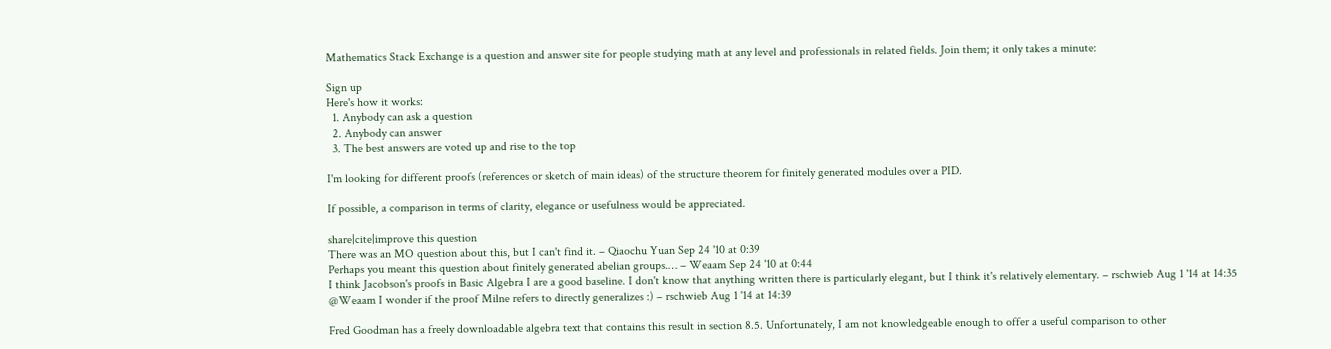Mathematics Stack Exchange is a question and answer site for people studying math at any level and professionals in related fields. Join them; it only takes a minute:

Sign up
Here's how it works:
  1. Anybody can ask a question
  2. Anybody can answer
  3. The best answers are voted up and rise to the top

I'm looking for different proofs (references or sketch of main ideas) of the structure theorem for finitely generated modules over a PID.

If possible, a comparison in terms of clarity, elegance or usefulness would be appreciated.

share|cite|improve this question
There was an MO question about this, but I can't find it. – Qiaochu Yuan Sep 24 '10 at 0:39
Perhaps you meant this question about finitely generated abelian groups.… – Weaam Sep 24 '10 at 0:44
I think Jacobson's proofs in Basic Algebra I are a good baseline. I don't know that anything written there is particularly elegant, but I think it's relatively elementary. – rschwieb Aug 1 '14 at 14:35
@Weaam I wonder if the proof Milne refers to directly generalizes :) – rschwieb Aug 1 '14 at 14:39

Fred Goodman has a freely downloadable algebra text that contains this result in section 8.5. Unfortunately, I am not knowledgeable enough to offer a useful comparison to other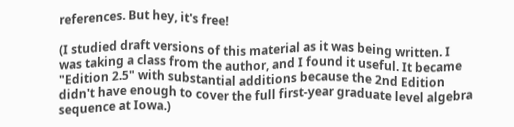references. But hey, it's free!

(I studied draft versions of this material as it was being written. I was taking a class from the author, and I found it useful. It became "Edition 2.5" with substantial additions because the 2nd Edition didn't have enough to cover the full first-year graduate level algebra sequence at Iowa.)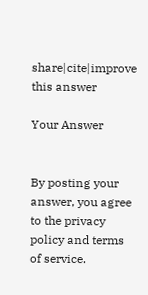share|cite|improve this answer

Your Answer


By posting your answer, you agree to the privacy policy and terms of service.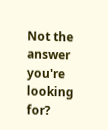Not the answer you're looking for?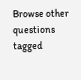Browse other questions tagged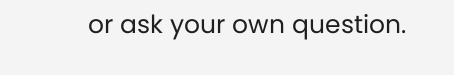or ask your own question.